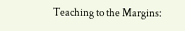Teaching to the Margins: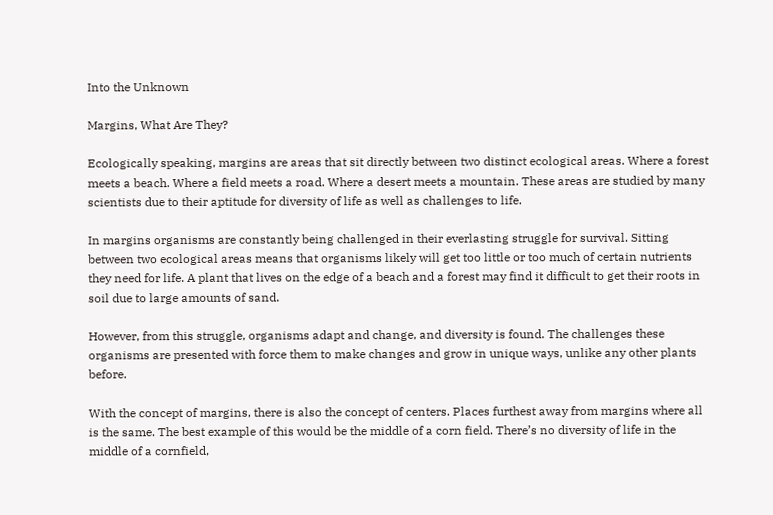Into the Unknown

Margins, What Are They?

Ecologically speaking, margins are areas that sit directly between two distinct ecological areas. Where a forest meets a beach. Where a field meets a road. Where a desert meets a mountain. These areas are studied by many scientists due to their aptitude for diversity of life as well as challenges to life.

In margins organisms are constantly being challenged in their everlasting struggle for survival. Sitting between two ecological areas means that organisms likely will get too little or too much of certain nutrients they need for life. A plant that lives on the edge of a beach and a forest may find it difficult to get their roots in soil due to large amounts of sand.

However, from this struggle, organisms adapt and change, and diversity is found. The challenges these organisms are presented with force them to make changes and grow in unique ways, unlike any other plants before.

With the concept of margins, there is also the concept of centers. Places furthest away from margins where all is the same. The best example of this would be the middle of a corn field. There’s no diversity of life in the middle of a cornfield,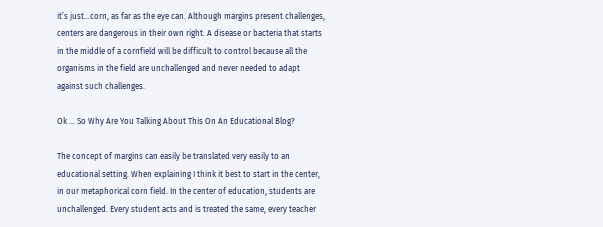it’s just…corn, as far as the eye can. Although margins present challenges, centers are dangerous in their own right. A disease or bacteria that starts in the middle of a cornfield will be difficult to control because all the organisms in the field are unchallenged and never needed to adapt against such challenges.

Ok … So Why Are You Talking About This On An Educational Blog?

The concept of margins can easily be translated very easily to an educational setting. When explaining I think it best to start in the center, in our metaphorical corn field. In the center of education, students are unchallenged. Every student acts and is treated the same, every teacher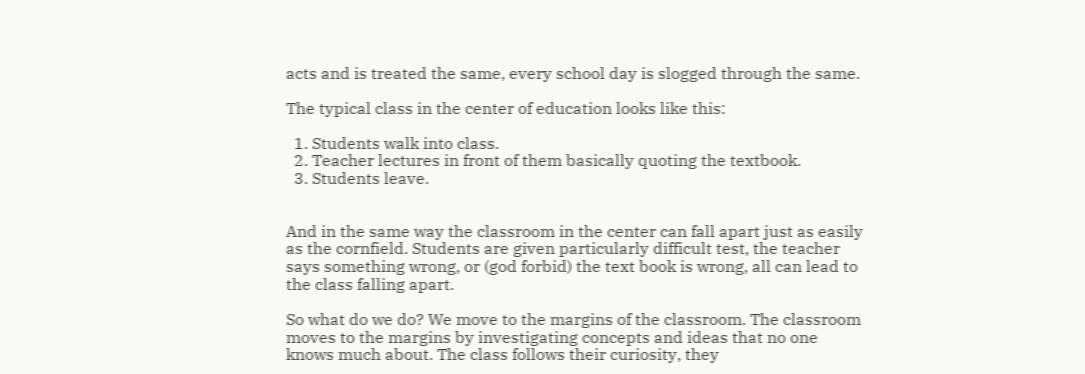acts and is treated the same, every school day is slogged through the same.

The typical class in the center of education looks like this:

  1. Students walk into class.
  2. Teacher lectures in front of them basically quoting the textbook.
  3. Students leave.


And in the same way the classroom in the center can fall apart just as easily as the cornfield. Students are given particularly difficult test, the teacher says something wrong, or (god forbid) the text book is wrong, all can lead to the class falling apart.

So what do we do? We move to the margins of the classroom. The classroom moves to the margins by investigating concepts and ideas that no one knows much about. The class follows their curiosity, they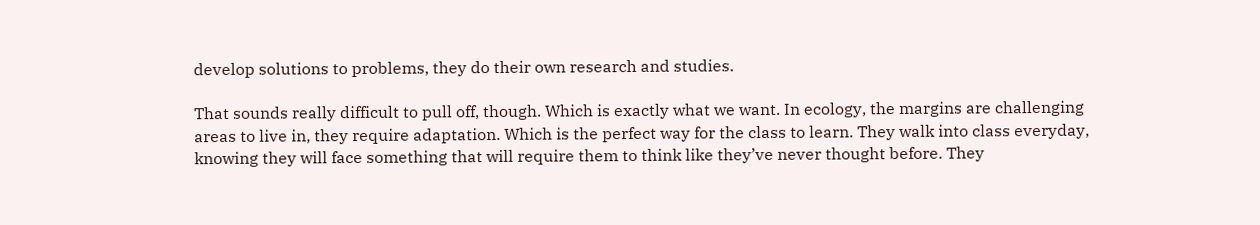develop solutions to problems, they do their own research and studies.

That sounds really difficult to pull off, though. Which is exactly what we want. In ecology, the margins are challenging areas to live in, they require adaptation. Which is the perfect way for the class to learn. They walk into class everyday, knowing they will face something that will require them to think like they’ve never thought before. They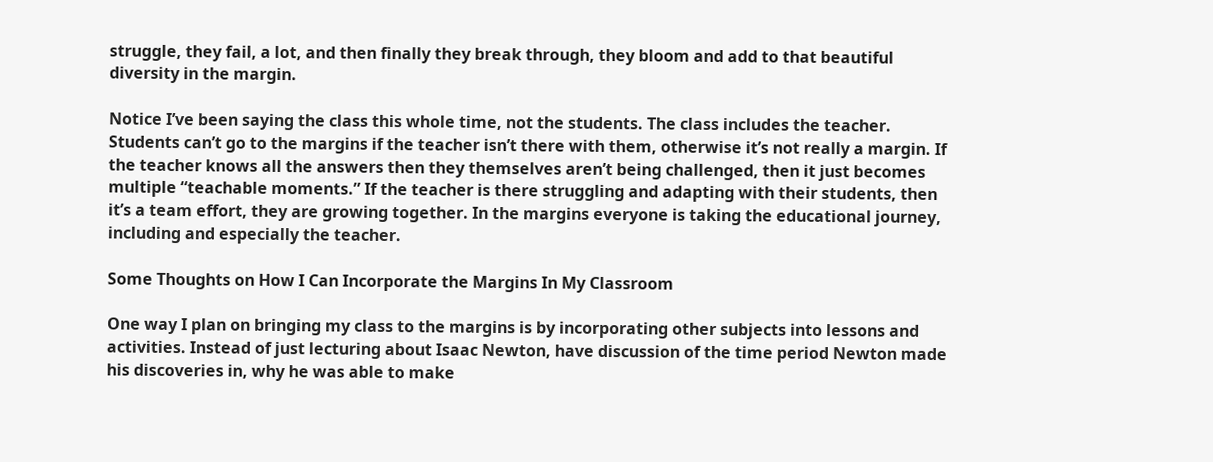struggle, they fail, a lot, and then finally they break through, they bloom and add to that beautiful diversity in the margin.

Notice I’ve been saying the class this whole time, not the students. The class includes the teacher. Students can’t go to the margins if the teacher isn’t there with them, otherwise it’s not really a margin. If the teacher knows all the answers then they themselves aren’t being challenged, then it just becomes multiple “teachable moments.” If the teacher is there struggling and adapting with their students, then it’s a team effort, they are growing together. In the margins everyone is taking the educational journey, including and especially the teacher.

Some Thoughts on How I Can Incorporate the Margins In My Classroom

One way I plan on bringing my class to the margins is by incorporating other subjects into lessons and activities. Instead of just lecturing about Isaac Newton, have discussion of the time period Newton made his discoveries in, why he was able to make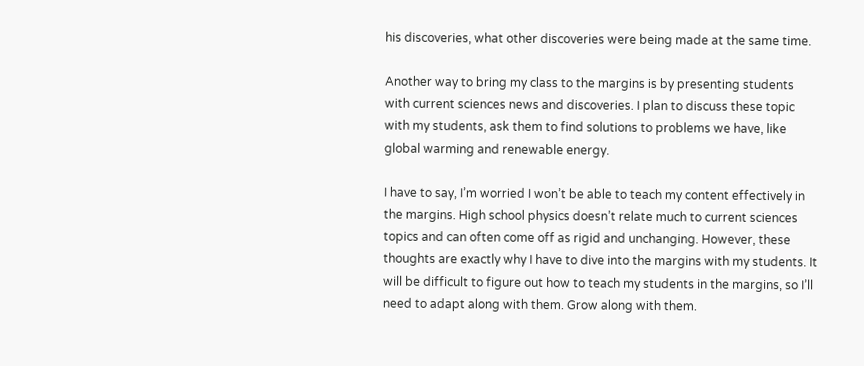his discoveries, what other discoveries were being made at the same time.

Another way to bring my class to the margins is by presenting students with current sciences news and discoveries. I plan to discuss these topic with my students, ask them to find solutions to problems we have, like global warming and renewable energy.

I have to say, I’m worried I won’t be able to teach my content effectively in the margins. High school physics doesn’t relate much to current sciences topics and can often come off as rigid and unchanging. However, these thoughts are exactly why I have to dive into the margins with my students. It will be difficult to figure out how to teach my students in the margins, so I’ll need to adapt along with them. Grow along with them.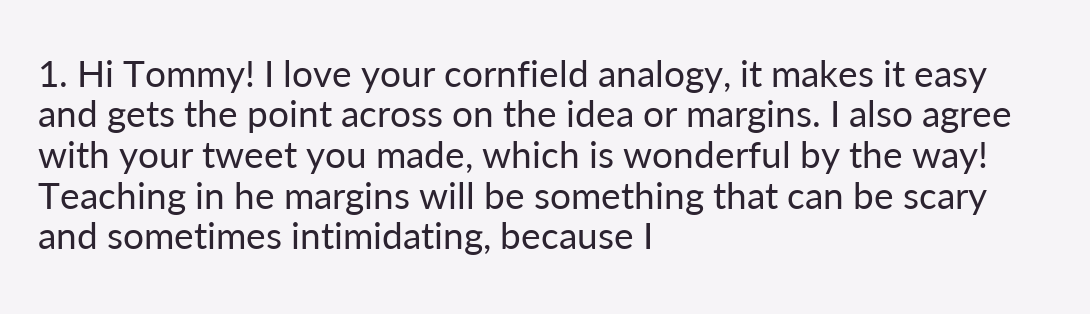1. Hi Tommy! I love your cornfield analogy, it makes it easy and gets the point across on the idea or margins. I also agree with your tweet you made, which is wonderful by the way! Teaching in he margins will be something that can be scary and sometimes intimidating, because I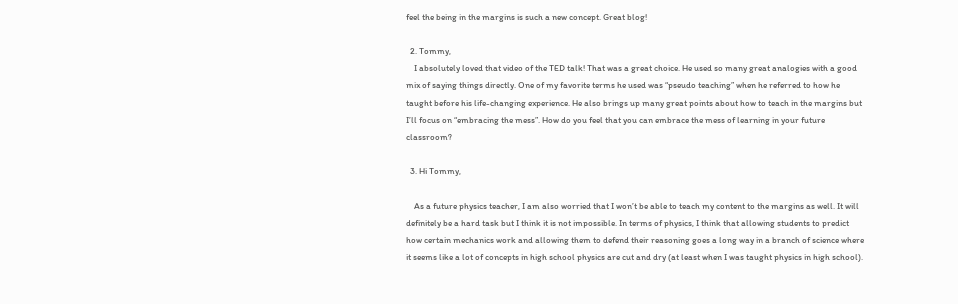feel the being in the margins is such a new concept. Great blog!

  2. Tommy,
    I absolutely loved that video of the TED talk! That was a great choice. He used so many great analogies with a good mix of saying things directly. One of my favorite terms he used was “pseudo teaching” when he referred to how he taught before his life-changing experience. He also brings up many great points about how to teach in the margins but I’ll focus on “embracing the mess”. How do you feel that you can embrace the mess of learning in your future classroom?

  3. Hi Tommy,

    As a future physics teacher, I am also worried that I won’t be able to teach my content to the margins as well. It will definitely be a hard task but I think it is not impossible. In terms of physics, I think that allowing students to predict how certain mechanics work and allowing them to defend their reasoning goes a long way in a branch of science where it seems like a lot of concepts in high school physics are cut and dry (at least when I was taught physics in high school).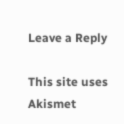Leave a Reply

This site uses Akismet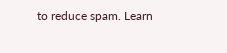to reduce spam. Learn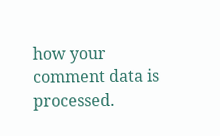how your comment data is processed.